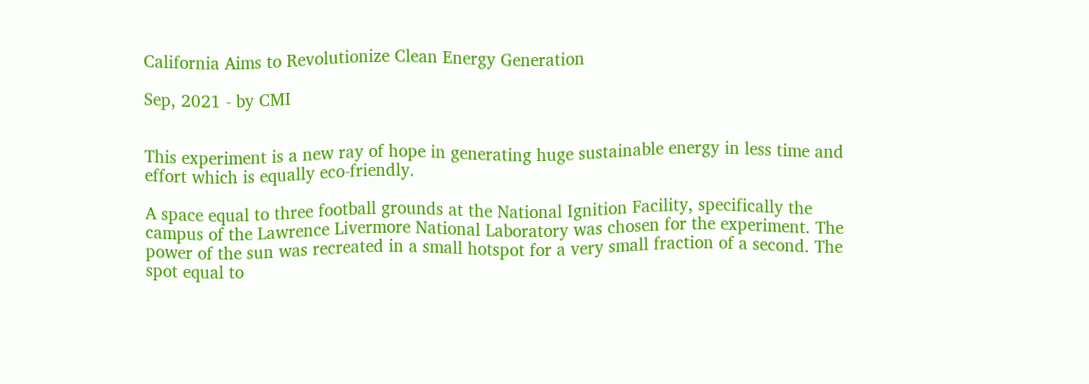California Aims to Revolutionize Clean Energy Generation

Sep, 2021 - by CMI


This experiment is a new ray of hope in generating huge sustainable energy in less time and effort which is equally eco-friendly.

A space equal to three football grounds at the National Ignition Facility, specifically the campus of the Lawrence Livermore National Laboratory was chosen for the experiment. The power of the sun was recreated in a small hotspot for a very small fraction of a second. The spot equal to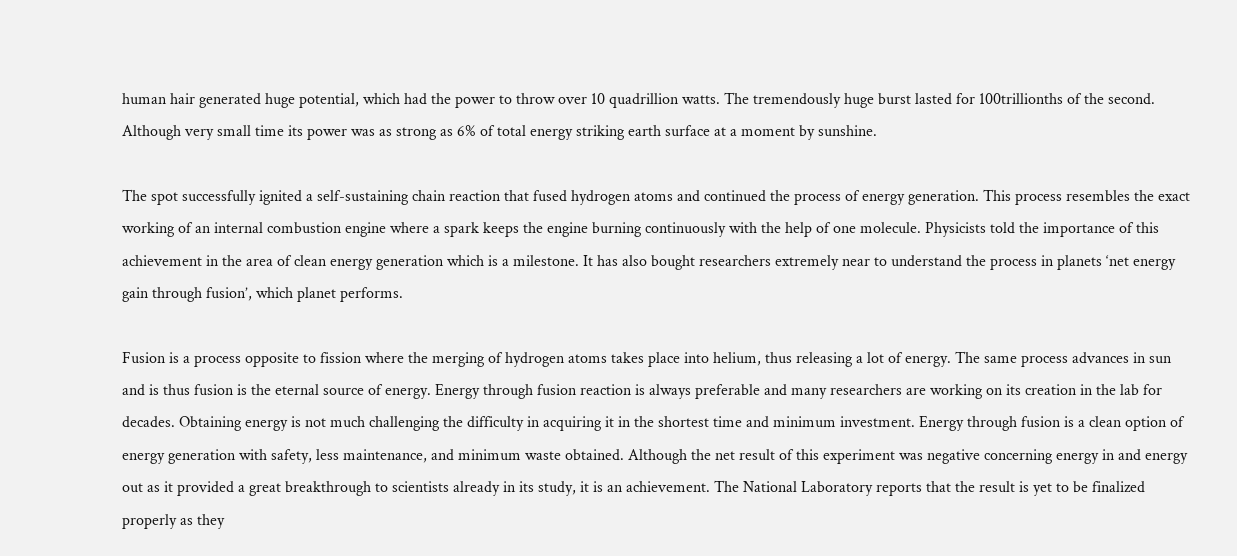human hair generated huge potential, which had the power to throw over 10 quadrillion watts. The tremendously huge burst lasted for 100trillionths of the second. Although very small time its power was as strong as 6% of total energy striking earth surface at a moment by sunshine.

The spot successfully ignited a self-sustaining chain reaction that fused hydrogen atoms and continued the process of energy generation. This process resembles the exact working of an internal combustion engine where a spark keeps the engine burning continuously with the help of one molecule. Physicists told the importance of this achievement in the area of clean energy generation which is a milestone. It has also bought researchers extremely near to understand the process in planets ‘net energy gain through fusion’, which planet performs.

Fusion is a process opposite to fission where the merging of hydrogen atoms takes place into helium, thus releasing a lot of energy. The same process advances in sun and is thus fusion is the eternal source of energy. Energy through fusion reaction is always preferable and many researchers are working on its creation in the lab for decades. Obtaining energy is not much challenging the difficulty in acquiring it in the shortest time and minimum investment. Energy through fusion is a clean option of energy generation with safety, less maintenance, and minimum waste obtained. Although the net result of this experiment was negative concerning energy in and energy out as it provided a great breakthrough to scientists already in its study, it is an achievement. The National Laboratory reports that the result is yet to be finalized properly as they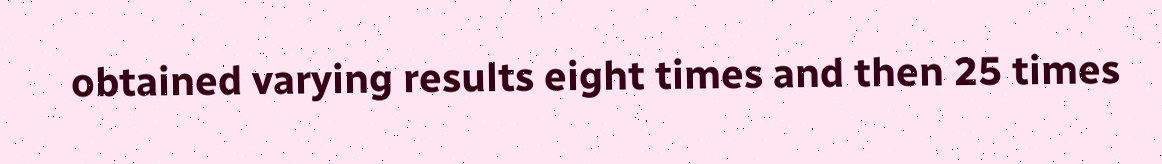obtained varying results eight times and then 25 times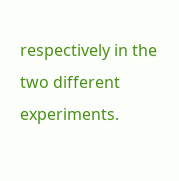respectively in the two different experiments.